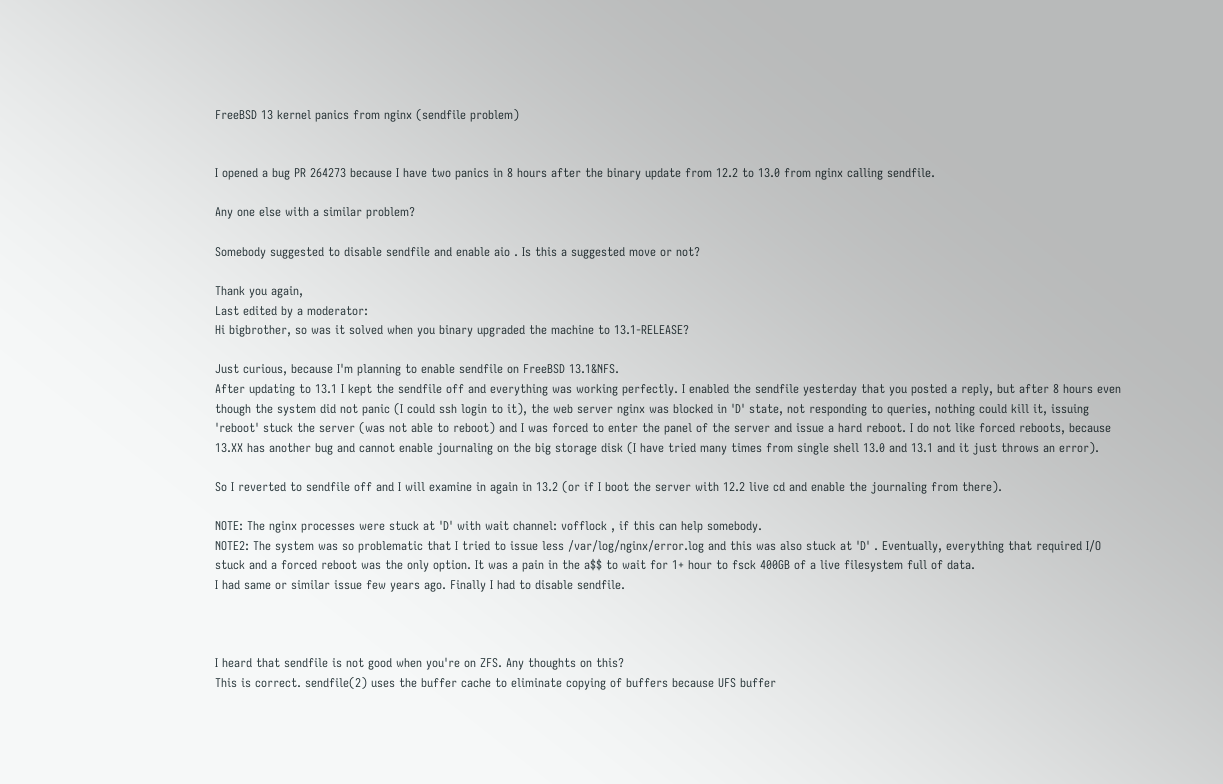FreeBSD 13 kernel panics from nginx (sendfile problem)


I opened a bug PR 264273 because I have two panics in 8 hours after the binary update from 12.2 to 13.0 from nginx calling sendfile.

Any one else with a similar problem?

Somebody suggested to disable sendfile and enable aio . Is this a suggested move or not?

Thank you again,
Last edited by a moderator:
Hi bigbrother, so was it solved when you binary upgraded the machine to 13.1-RELEASE?

Just curious, because I'm planning to enable sendfile on FreeBSD 13.1&NFS.
After updating to 13.1 I kept the sendfile off and everything was working perfectly. I enabled the sendfile yesterday that you posted a reply, but after 8 hours even though the system did not panic (I could ssh login to it), the web server nginx was blocked in 'D' state, not responding to queries, nothing could kill it, issuing 'reboot' stuck the server (was not able to reboot) and I was forced to enter the panel of the server and issue a hard reboot. I do not like forced reboots, because 13.XX has another bug and cannot enable journaling on the big storage disk (I have tried many times from single shell 13.0 and 13.1 and it just throws an error).

So I reverted to sendfile off and I will examine in again in 13.2 (or if I boot the server with 12.2 live cd and enable the journaling from there).

NOTE: The nginx processes were stuck at 'D' with wait channel: vofflock , if this can help somebody.
NOTE2: The system was so problematic that I tried to issue less /var/log/nginx/error.log and this was also stuck at 'D' . Eventually, everything that required I/O stuck and a forced reboot was the only option. It was a pain in the a$$ to wait for 1+ hour to fsck 400GB of a live filesystem full of data.
I had same or similar issue few years ago. Finally I had to disable sendfile.



I heard that sendfile is not good when you're on ZFS. Any thoughts on this?
This is correct. sendfile(2) uses the buffer cache to eliminate copying of buffers because UFS buffer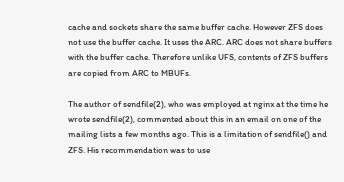cache and sockets share the same buffer cache. However ZFS does not use the buffer cache. It uses the ARC. ARC does not share buffers with the buffer cache. Therefore unlike UFS, contents of ZFS buffers are copied from ARC to MBUFs.

The author of sendfile(2), who was employed at nginx at the time he wrote sendfile(2), commented about this in an email on one of the mailing lists a few months ago. This is a limitation of sendfile() and ZFS. His recommendation was to use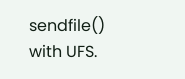sendfile() with UFS.